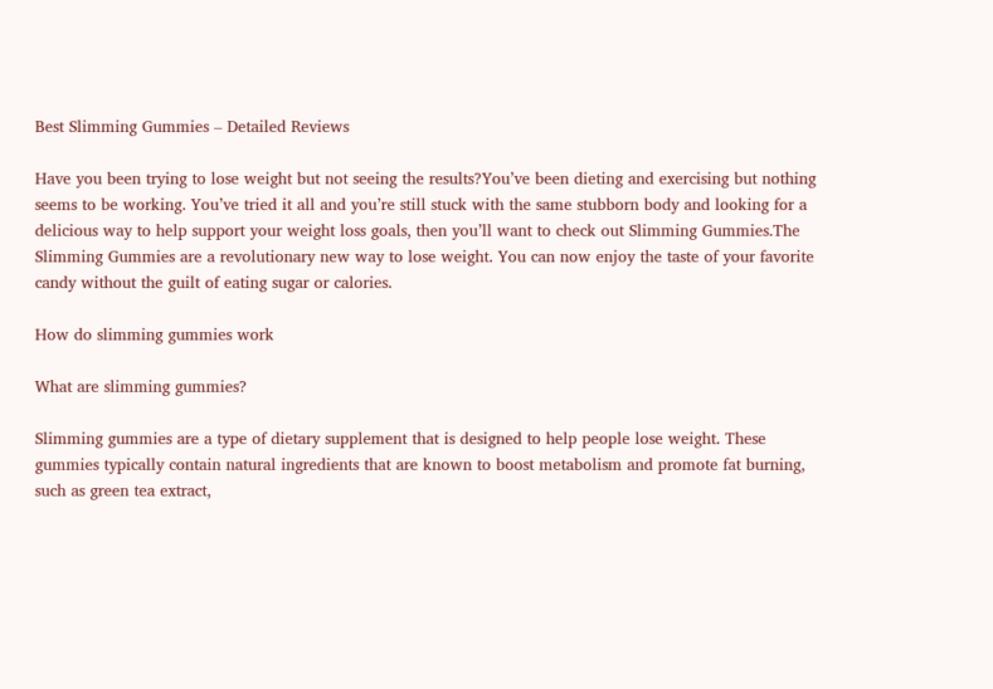Best Slimming Gummies – Detailed Reviews

Have you been trying to lose weight but not seeing the results?You’ve been dieting and exercising but nothing seems to be working. You’ve tried it all and you’re still stuck with the same stubborn body and looking for a delicious way to help support your weight loss goals, then you’ll want to check out Slimming Gummies.The Slimming Gummies are a revolutionary new way to lose weight. You can now enjoy the taste of your favorite candy without the guilt of eating sugar or calories.

How do slimming gummies work

What are slimming gummies?

Slimming gummies are a type of dietary supplement that is designed to help people lose weight. These gummies typically contain natural ingredients that are known to boost metabolism and promote fat burning, such as green tea extract,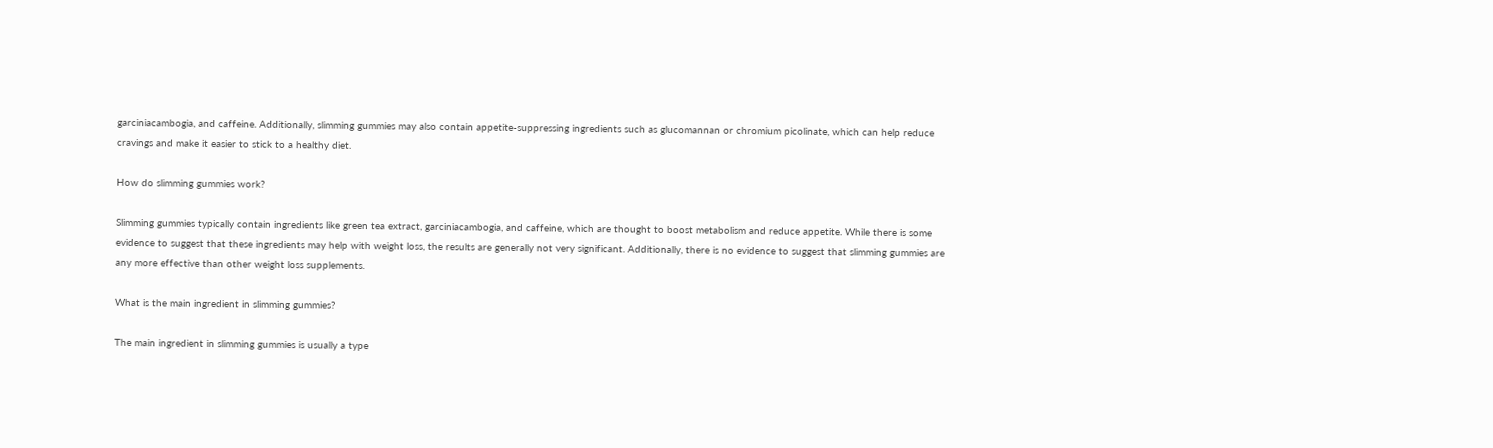garciniacambogia, and caffeine. Additionally, slimming gummies may also contain appetite-suppressing ingredients such as glucomannan or chromium picolinate, which can help reduce cravings and make it easier to stick to a healthy diet.

How do slimming gummies work?

Slimming gummies typically contain ingredients like green tea extract, garciniacambogia, and caffeine, which are thought to boost metabolism and reduce appetite. While there is some evidence to suggest that these ingredients may help with weight loss, the results are generally not very significant. Additionally, there is no evidence to suggest that slimming gummies are any more effective than other weight loss supplements.

What is the main ingredient in slimming gummies?

The main ingredient in slimming gummies is usually a type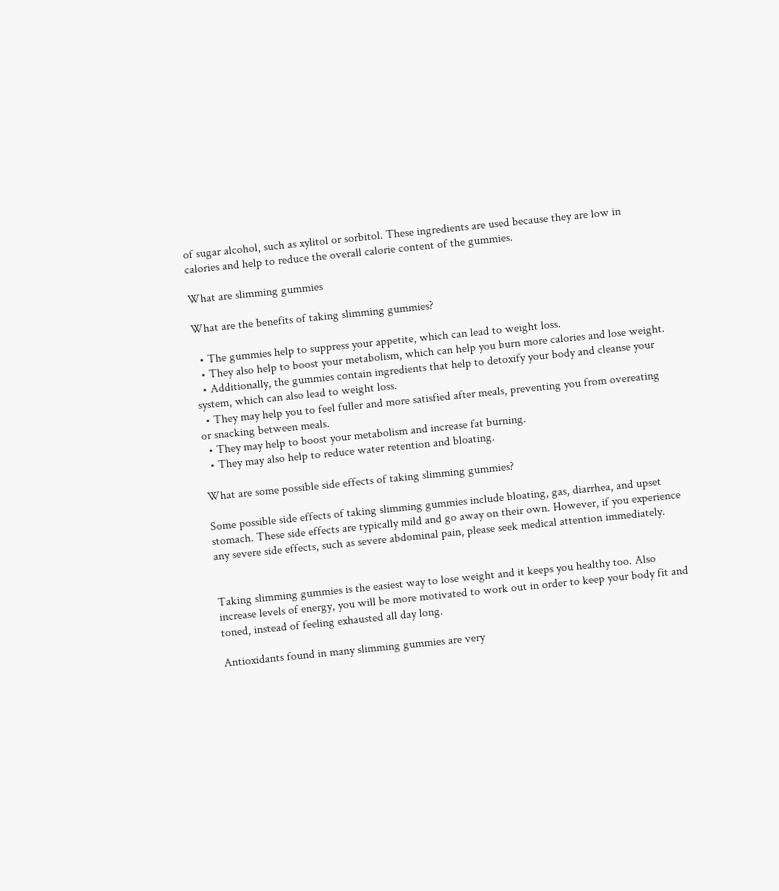of sugar alcohol, such as xylitol or sorbitol. These ingredients are used because they are low in calories and help to reduce the overall calorie content of the gummies.

What are slimming gummies

What are the benefits of taking slimming gummies?

  • The gummies help to suppress your appetite, which can lead to weight loss.
  • They also help to boost your metabolism, which can help you burn more calories and lose weight.
  • Additionally, the gummies contain ingredients that help to detoxify your body and cleanse your system, which can also lead to weight loss.
  • They may help you to feel fuller and more satisfied after meals, preventing you from overeating or snacking between meals.
  • They may help to boost your metabolism and increase fat burning.
  • They may also help to reduce water retention and bloating.

What are some possible side effects of taking slimming gummies?

Some possible side effects of taking slimming gummies include bloating, gas, diarrhea, and upset stomach. These side effects are typically mild and go away on their own. However, if you experience any severe side effects, such as severe abdominal pain, please seek medical attention immediately.


Taking slimming gummies is the easiest way to lose weight and it keeps you healthy too. Also increase levels of energy, you will be more motivated to work out in order to keep your body fit and toned, instead of feeling exhausted all day long.

Antioxidants found in many slimming gummies are very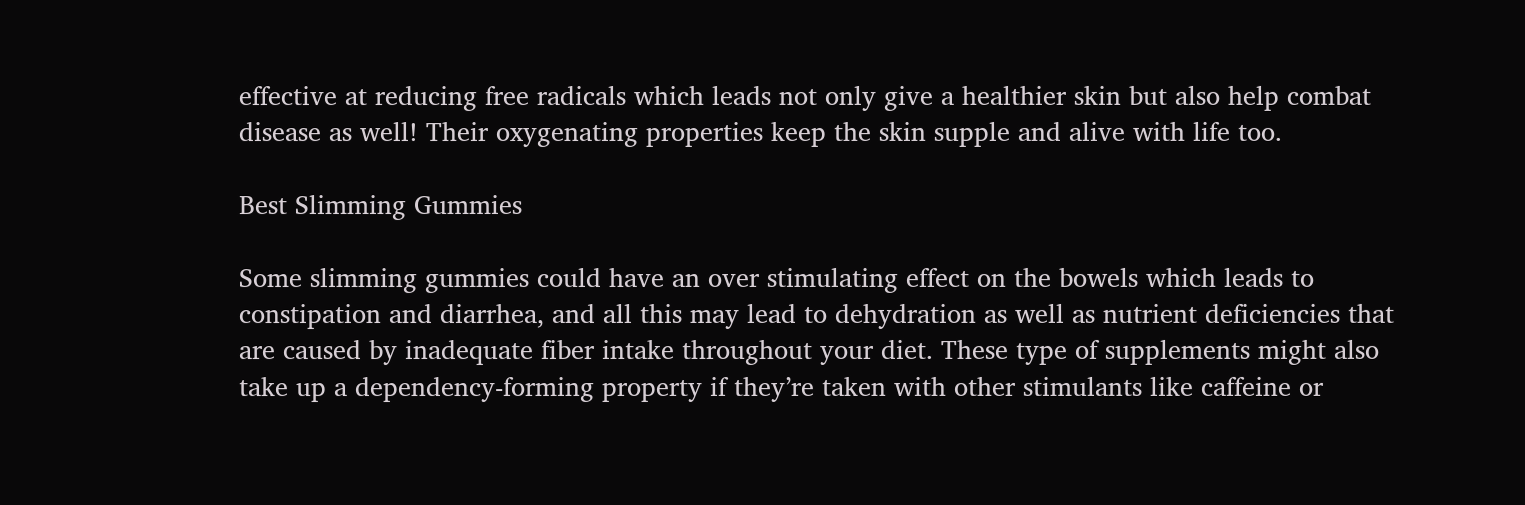effective at reducing free radicals which leads not only give a healthier skin but also help combat disease as well! Their oxygenating properties keep the skin supple and alive with life too.

Best Slimming Gummies

Some slimming gummies could have an over stimulating effect on the bowels which leads to constipation and diarrhea, and all this may lead to dehydration as well as nutrient deficiencies that are caused by inadequate fiber intake throughout your diet. These type of supplements might also take up a dependency-forming property if they’re taken with other stimulants like caffeine or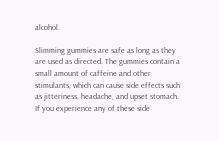alcohol.

Slimming gummies are safe as long as they are used as directed. The gummies contain a small amount of caffeine and other stimulants, which can cause side effects such as jitteriness, headache, and upset stomach. If you experience any of these side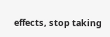effects, stop taking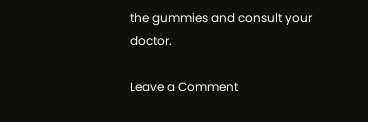the gummies and consult your doctor.

Leave a Comment